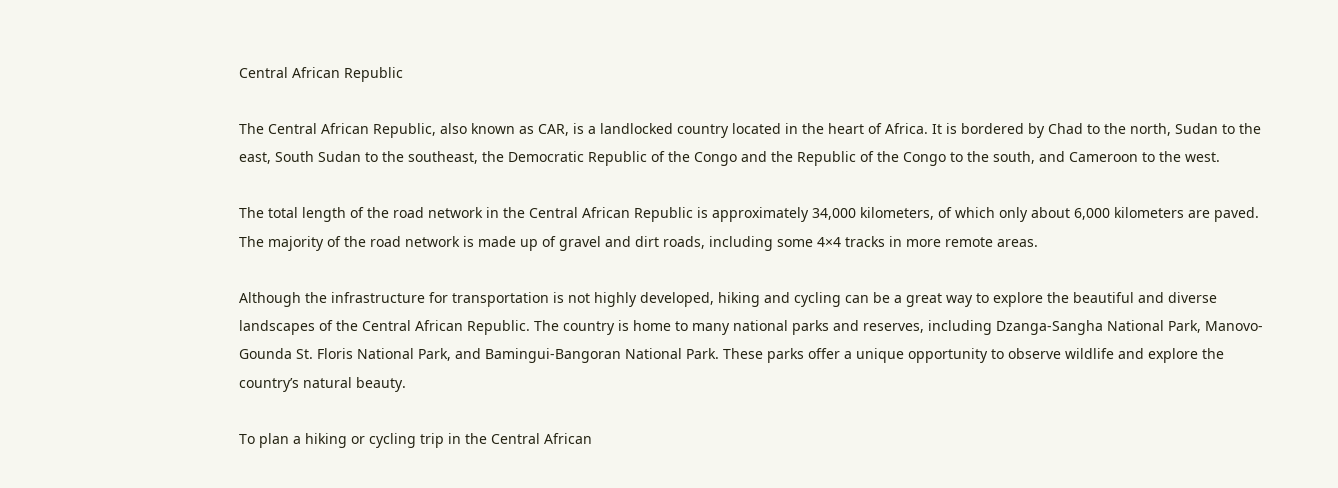Central African Republic

The Central African Republic, also known as CAR, is a landlocked country located in the heart of Africa. It is bordered by Chad to the north, Sudan to the east, South Sudan to the southeast, the Democratic Republic of the Congo and the Republic of the Congo to the south, and Cameroon to the west.

The total length of the road network in the Central African Republic is approximately 34,000 kilometers, of which only about 6,000 kilometers are paved. The majority of the road network is made up of gravel and dirt roads, including some 4×4 tracks in more remote areas.

Although the infrastructure for transportation is not highly developed, hiking and cycling can be a great way to explore the beautiful and diverse landscapes of the Central African Republic. The country is home to many national parks and reserves, including Dzanga-Sangha National Park, Manovo-Gounda St. Floris National Park, and Bamingui-Bangoran National Park. These parks offer a unique opportunity to observe wildlife and explore the country’s natural beauty.

To plan a hiking or cycling trip in the Central African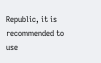Republic, it is recommended to use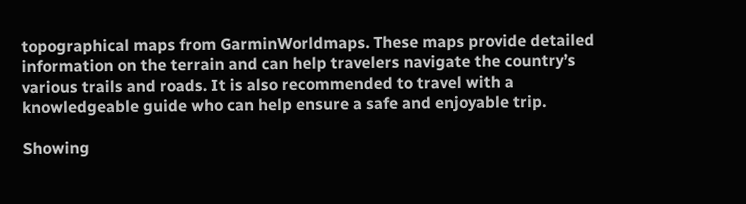topographical maps from GarminWorldmaps. These maps provide detailed information on the terrain and can help travelers navigate the country’s various trails and roads. It is also recommended to travel with a knowledgeable guide who can help ensure a safe and enjoyable trip.

Showing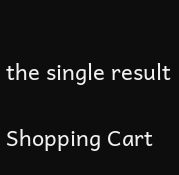the single result

Shopping Cart